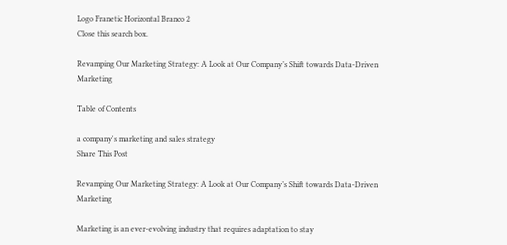Logo Franetic Horizontal Branco 2
Close this search box.

Revamping Our Marketing Strategy: A Look at Our Company’s Shift towards Data-Driven Marketing

Table of Contents

a company's marketing and sales strategy
Share This Post

Revamping Our Marketing Strategy: A Look at Our Company’s Shift towards Data-Driven Marketing

Marketing is an ever-evolving industry that requires adaptation to stay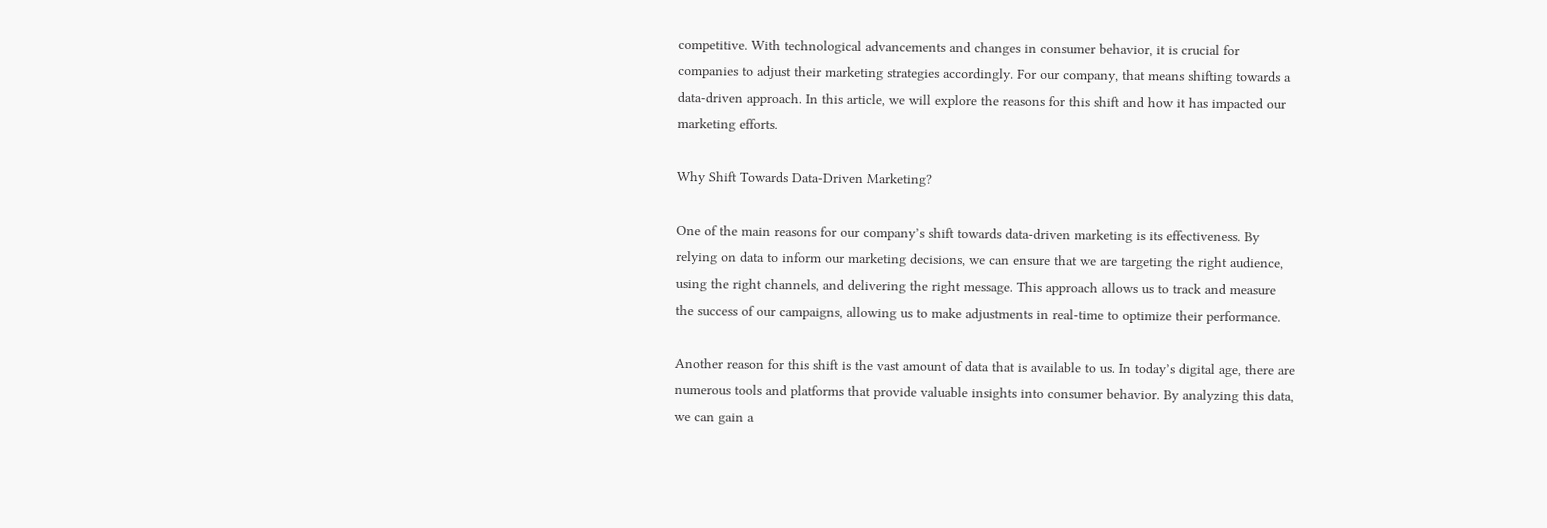competitive. With technological advancements and changes in consumer behavior, it is crucial for companies to adjust their marketing strategies accordingly. For our company, that means shifting towards a data-driven approach. In this article, we will explore the reasons for this shift and how it has impacted our marketing efforts.

Why Shift Towards Data-Driven Marketing?

One of the main reasons for our company’s shift towards data-driven marketing is its effectiveness. By relying on data to inform our marketing decisions, we can ensure that we are targeting the right audience, using the right channels, and delivering the right message. This approach allows us to track and measure the success of our campaigns, allowing us to make adjustments in real-time to optimize their performance.

Another reason for this shift is the vast amount of data that is available to us. In today’s digital age, there are numerous tools and platforms that provide valuable insights into consumer behavior. By analyzing this data, we can gain a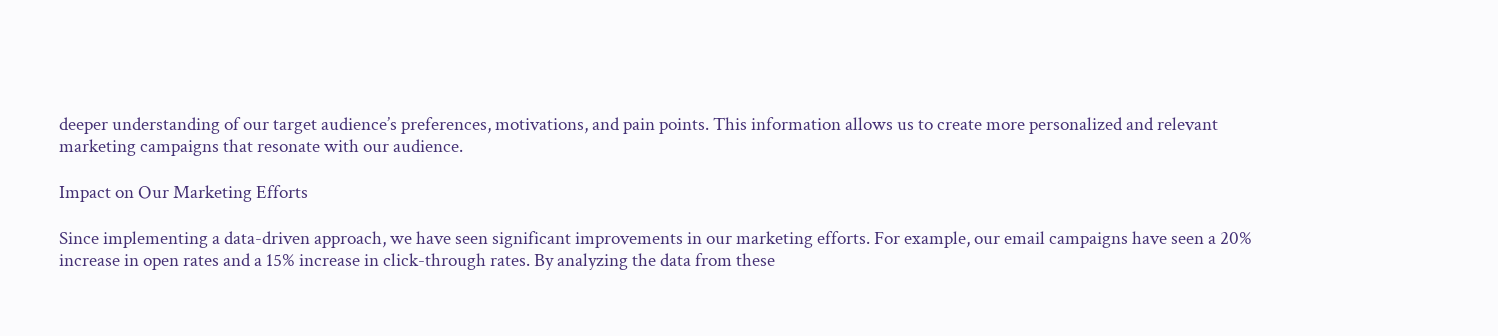deeper understanding of our target audience’s preferences, motivations, and pain points. This information allows us to create more personalized and relevant marketing campaigns that resonate with our audience.

Impact on Our Marketing Efforts

Since implementing a data-driven approach, we have seen significant improvements in our marketing efforts. For example, our email campaigns have seen a 20% increase in open rates and a 15% increase in click-through rates. By analyzing the data from these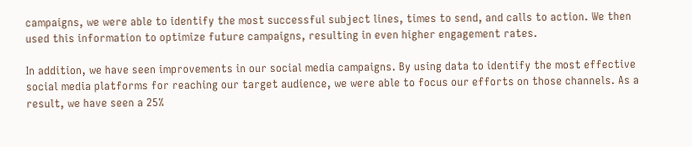campaigns, we were able to identify the most successful subject lines, times to send, and calls to action. We then used this information to optimize future campaigns, resulting in even higher engagement rates.

In addition, we have seen improvements in our social media campaigns. By using data to identify the most effective social media platforms for reaching our target audience, we were able to focus our efforts on those channels. As a result, we have seen a 25%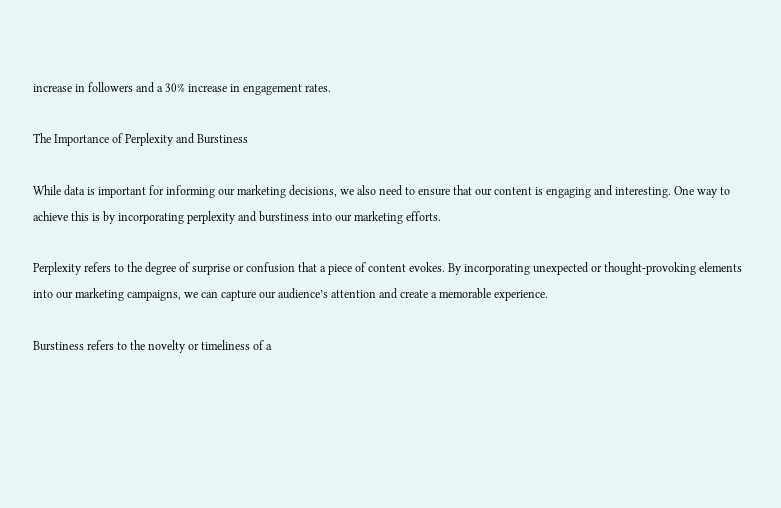increase in followers and a 30% increase in engagement rates.

The Importance of Perplexity and Burstiness

While data is important for informing our marketing decisions, we also need to ensure that our content is engaging and interesting. One way to achieve this is by incorporating perplexity and burstiness into our marketing efforts.

Perplexity refers to the degree of surprise or confusion that a piece of content evokes. By incorporating unexpected or thought-provoking elements into our marketing campaigns, we can capture our audience’s attention and create a memorable experience.

Burstiness refers to the novelty or timeliness of a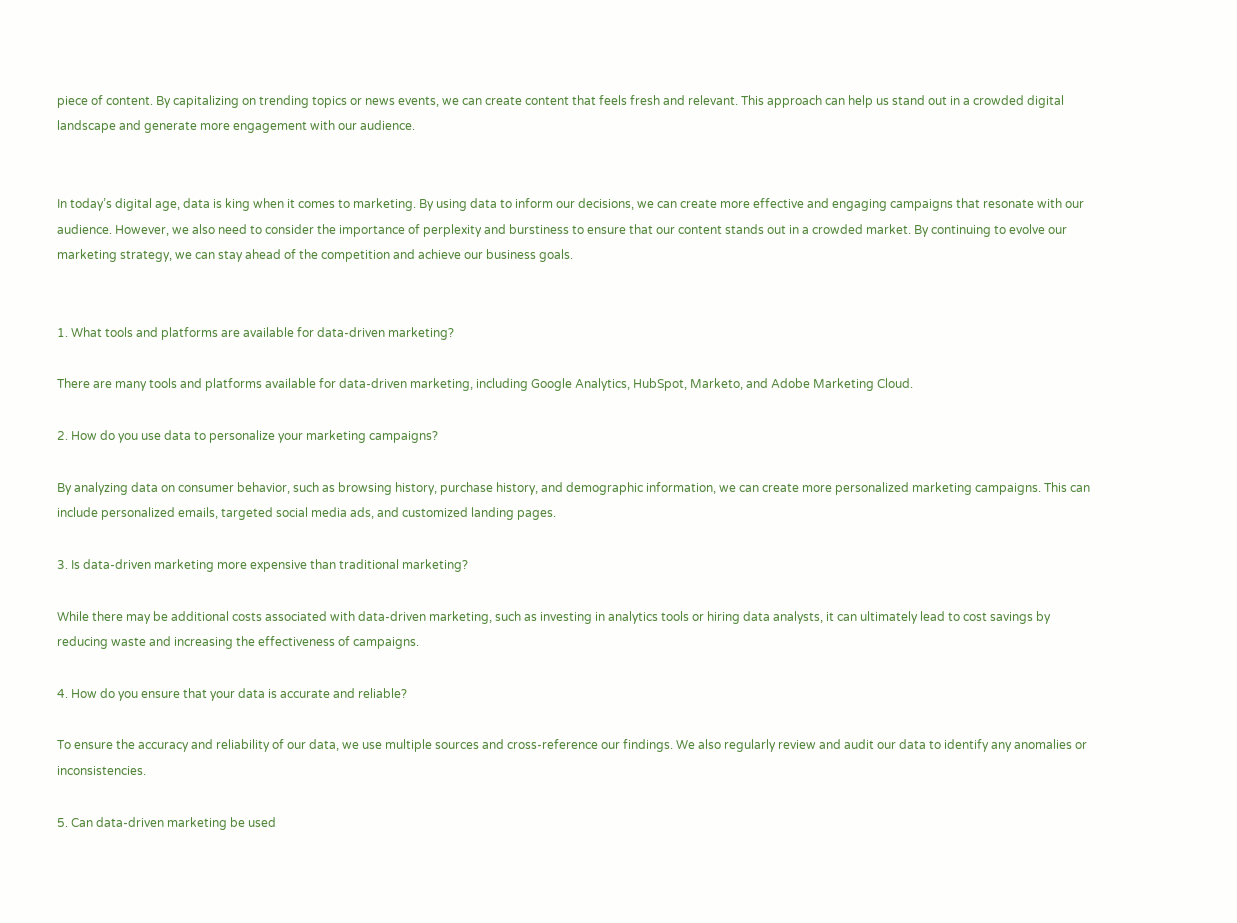piece of content. By capitalizing on trending topics or news events, we can create content that feels fresh and relevant. This approach can help us stand out in a crowded digital landscape and generate more engagement with our audience.


In today’s digital age, data is king when it comes to marketing. By using data to inform our decisions, we can create more effective and engaging campaigns that resonate with our audience. However, we also need to consider the importance of perplexity and burstiness to ensure that our content stands out in a crowded market. By continuing to evolve our marketing strategy, we can stay ahead of the competition and achieve our business goals.


1. What tools and platforms are available for data-driven marketing?

There are many tools and platforms available for data-driven marketing, including Google Analytics, HubSpot, Marketo, and Adobe Marketing Cloud.

2. How do you use data to personalize your marketing campaigns?

By analyzing data on consumer behavior, such as browsing history, purchase history, and demographic information, we can create more personalized marketing campaigns. This can include personalized emails, targeted social media ads, and customized landing pages.

3. Is data-driven marketing more expensive than traditional marketing?

While there may be additional costs associated with data-driven marketing, such as investing in analytics tools or hiring data analysts, it can ultimately lead to cost savings by reducing waste and increasing the effectiveness of campaigns.

4. How do you ensure that your data is accurate and reliable?

To ensure the accuracy and reliability of our data, we use multiple sources and cross-reference our findings. We also regularly review and audit our data to identify any anomalies or inconsistencies.

5. Can data-driven marketing be used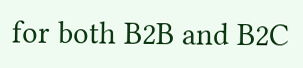for both B2B and B2C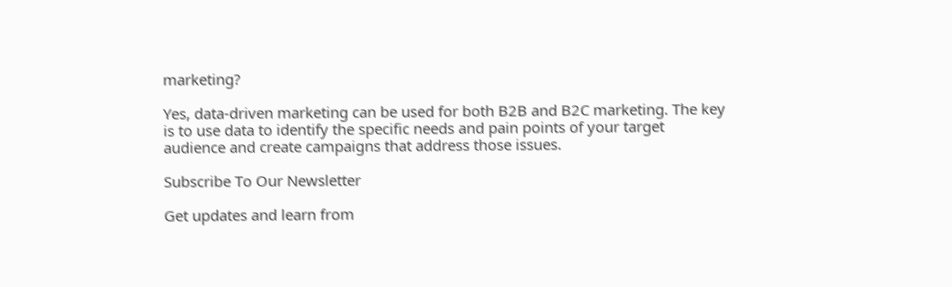marketing?

Yes, data-driven marketing can be used for both B2B and B2C marketing. The key is to use data to identify the specific needs and pain points of your target audience and create campaigns that address those issues.

Subscribe To Our Newsletter

Get updates and learn from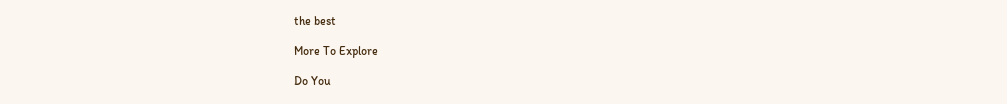the best

More To Explore

Do You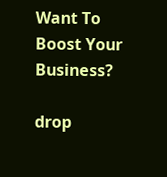Want To Boost Your Business?

drop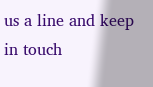us a line and keep in touch